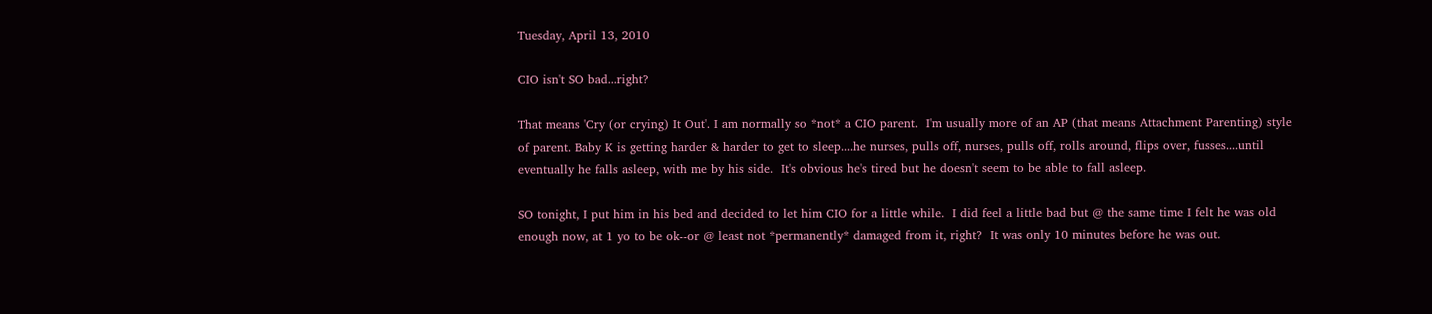Tuesday, April 13, 2010

CIO isn't SO bad...right?

That means 'Cry (or crying) It Out'. I am normally so *not* a CIO parent.  I'm usually more of an AP (that means Attachment Parenting) style of parent. Baby K is getting harder & harder to get to sleep....he nurses, pulls off, nurses, pulls off, rolls around, flips over, fusses....until eventually he falls asleep, with me by his side.  It's obvious he's tired but he doesn't seem to be able to fall asleep.

SO tonight, I put him in his bed and decided to let him CIO for a little while.  I did feel a little bad but @ the same time I felt he was old enough now, at 1 yo to be ok--or @ least not *permanently* damaged from it, right?  It was only 10 minutes before he was out.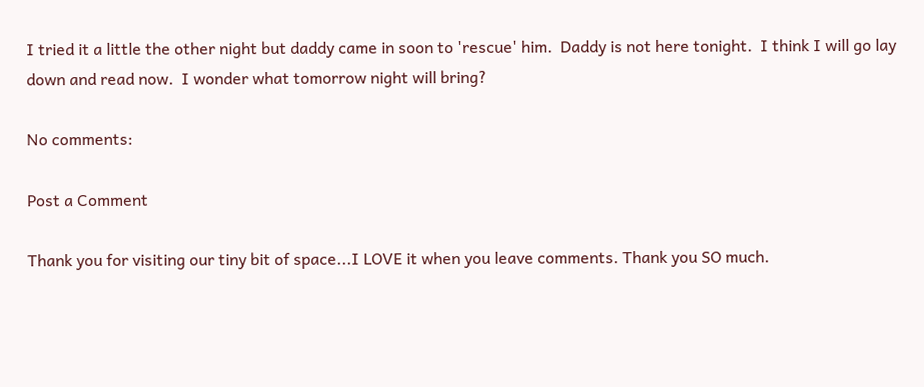I tried it a little the other night but daddy came in soon to 'rescue' him.  Daddy is not here tonight.  I think I will go lay down and read now.  I wonder what tomorrow night will bring?

No comments:

Post a Comment

Thank you for visiting our tiny bit of space...I LOVE it when you leave comments. Thank you SO much.